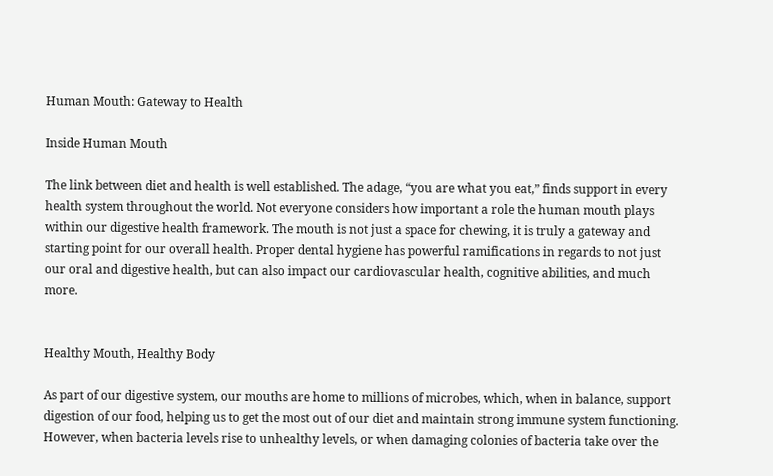Human Mouth: Gateway to Health

Inside Human Mouth

The link between diet and health is well established. The adage, “you are what you eat,” finds support in every health system throughout the world. Not everyone considers how important a role the human mouth plays within our digestive health framework. The mouth is not just a space for chewing, it is truly a gateway and starting point for our overall health. Proper dental hygiene has powerful ramifications in regards to not just our oral and digestive health, but can also impact our cardiovascular health, cognitive abilities, and much more.


Healthy Mouth, Healthy Body

As part of our digestive system, our mouths are home to millions of microbes, which, when in balance, support digestion of our food, helping us to get the most out of our diet and maintain strong immune system functioning. However, when bacteria levels rise to unhealthy levels, or when damaging colonies of bacteria take over the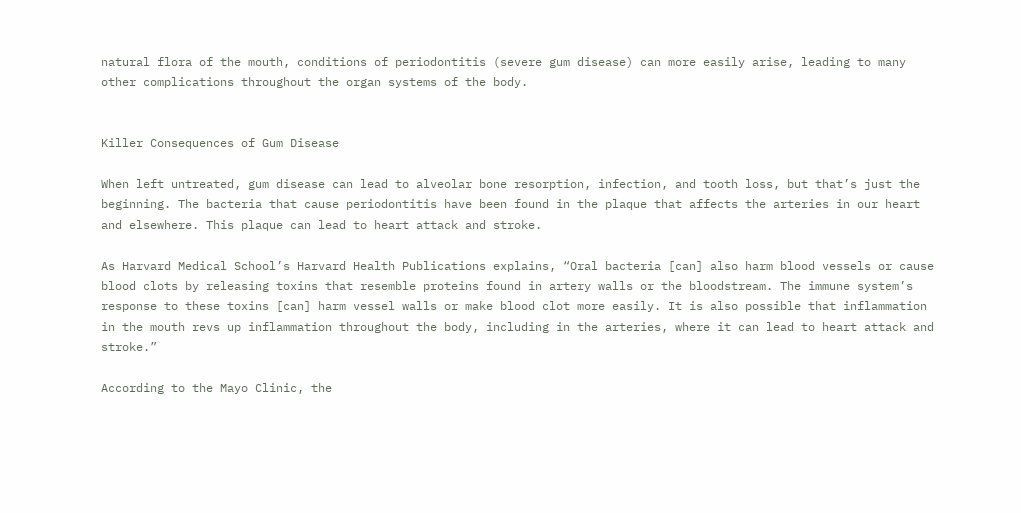natural flora of the mouth, conditions of periodontitis (severe gum disease) can more easily arise, leading to many other complications throughout the organ systems of the body.


Killer Consequences of Gum Disease

When left untreated, gum disease can lead to alveolar bone resorption, infection, and tooth loss, but that’s just the beginning. The bacteria that cause periodontitis have been found in the plaque that affects the arteries in our heart and elsewhere. This plaque can lead to heart attack and stroke.

As Harvard Medical School’s Harvard Health Publications explains, “Oral bacteria [can] also harm blood vessels or cause blood clots by releasing toxins that resemble proteins found in artery walls or the bloodstream. The immune system’s response to these toxins [can] harm vessel walls or make blood clot more easily. It is also possible that inflammation in the mouth revs up inflammation throughout the body, including in the arteries, where it can lead to heart attack and stroke.”

According to the Mayo Clinic, the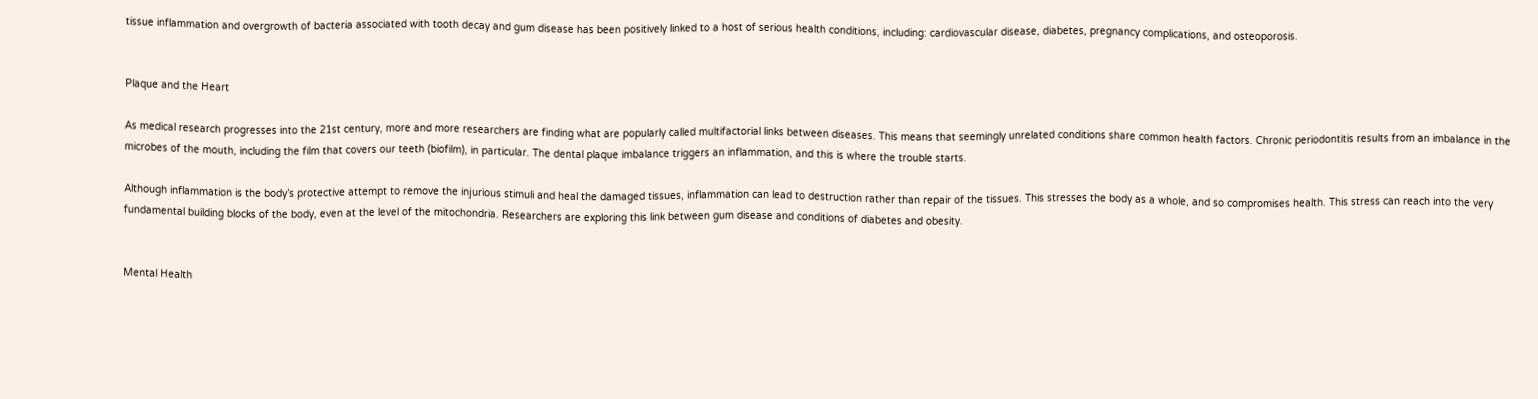tissue inflammation and overgrowth of bacteria associated with tooth decay and gum disease has been positively linked to a host of serious health conditions, including: cardiovascular disease, diabetes, pregnancy complications, and osteoporosis.


Plaque and the Heart

As medical research progresses into the 21st century, more and more researchers are finding what are popularly called multifactorial links between diseases. This means that seemingly unrelated conditions share common health factors. Chronic periodontitis results from an imbalance in the microbes of the mouth, including the film that covers our teeth (biofilm), in particular. The dental plaque imbalance triggers an inflammation, and this is where the trouble starts.

Although inflammation is the body’s protective attempt to remove the injurious stimuli and heal the damaged tissues, inflammation can lead to destruction rather than repair of the tissues. This stresses the body as a whole, and so compromises health. This stress can reach into the very fundamental building blocks of the body, even at the level of the mitochondria. Researchers are exploring this link between gum disease and conditions of diabetes and obesity.


Mental Health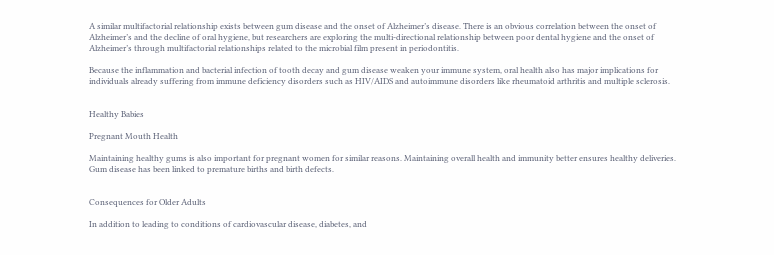A similar multifactorial relationship exists between gum disease and the onset of Alzheimer’s disease. There is an obvious correlation between the onset of Alzheimer’s and the decline of oral hygiene, but researchers are exploring the multi-directional relationship between poor dental hygiene and the onset of Alzheimer’s through multifactorial relationships related to the microbial film present in periodontitis.

Because the inflammation and bacterial infection of tooth decay and gum disease weaken your immune system, oral health also has major implications for individuals already suffering from immune deficiency disorders such as HIV/AIDS and autoimmune disorders like rheumatoid arthritis and multiple sclerosis.


Healthy Babies

Pregnant Mouth Health

Maintaining healthy gums is also important for pregnant women for similar reasons. Maintaining overall health and immunity better ensures healthy deliveries. Gum disease has been linked to premature births and birth defects.


Consequences for Older Adults

In addition to leading to conditions of cardiovascular disease, diabetes, and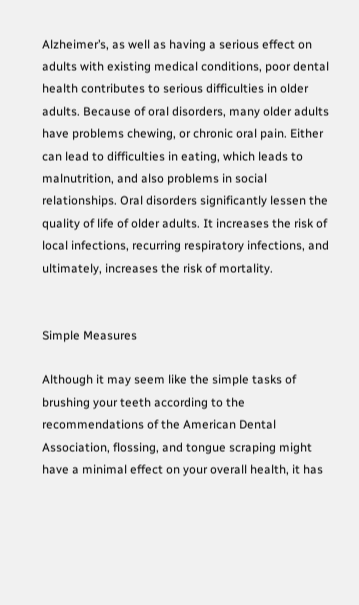Alzheimer’s, as well as having a serious effect on adults with existing medical conditions, poor dental health contributes to serious difficulties in older adults. Because of oral disorders, many older adults have problems chewing, or chronic oral pain. Either can lead to difficulties in eating, which leads to malnutrition, and also problems in social relationships. Oral disorders significantly lessen the quality of life of older adults. It increases the risk of local infections, recurring respiratory infections, and ultimately, increases the risk of mortality.


Simple Measures

Although it may seem like the simple tasks of brushing your teeth according to the recommendations of the American Dental Association, flossing, and tongue scraping might have a minimal effect on your overall health, it has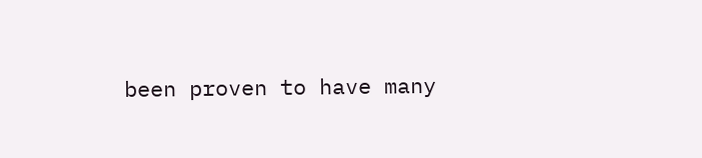been proven to have many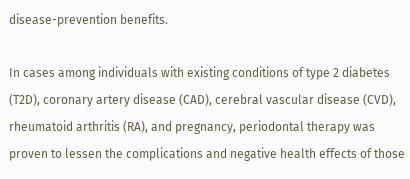disease-prevention benefits.

In cases among individuals with existing conditions of type 2 diabetes (T2D), coronary artery disease (CAD), cerebral vascular disease (CVD), rheumatoid arthritis (RA), and pregnancy, periodontal therapy was proven to lessen the complications and negative health effects of those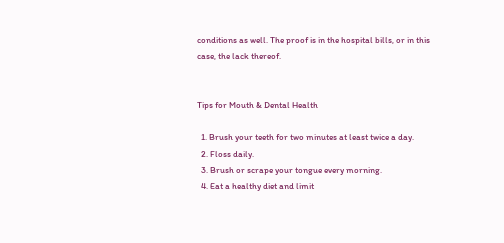conditions as well. The proof is in the hospital bills, or in this case, the lack thereof.


Tips for Mouth & Dental Health

  1. Brush your teeth for two minutes at least twice a day.
  2. Floss daily.
  3. Brush or scrape your tongue every morning.
  4. Eat a healthy diet and limit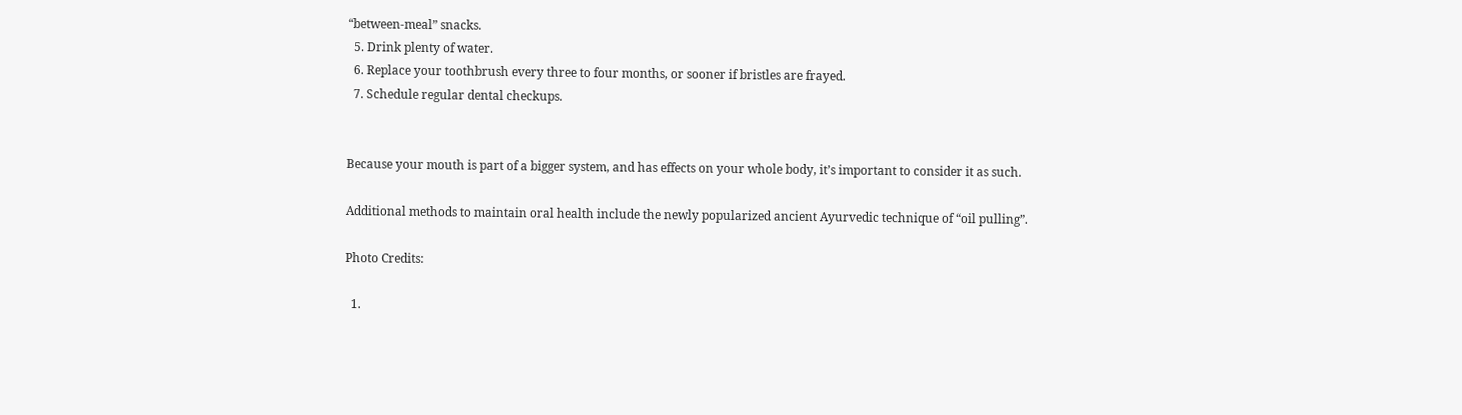“between-meal” snacks.
  5. Drink plenty of water.
  6. Replace your toothbrush every three to four months, or sooner if bristles are frayed.
  7. Schedule regular dental checkups.


Because your mouth is part of a bigger system, and has effects on your whole body, it’s important to consider it as such.

Additional methods to maintain oral health include the newly popularized ancient Ayurvedic technique of “oil pulling”.

Photo Credits:

  1.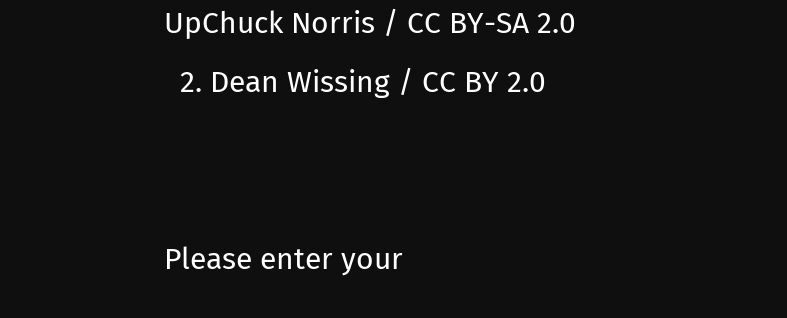UpChuck Norris / CC BY-SA 2.0
  2. Dean Wissing / CC BY 2.0


Please enter your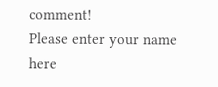comment!
Please enter your name here